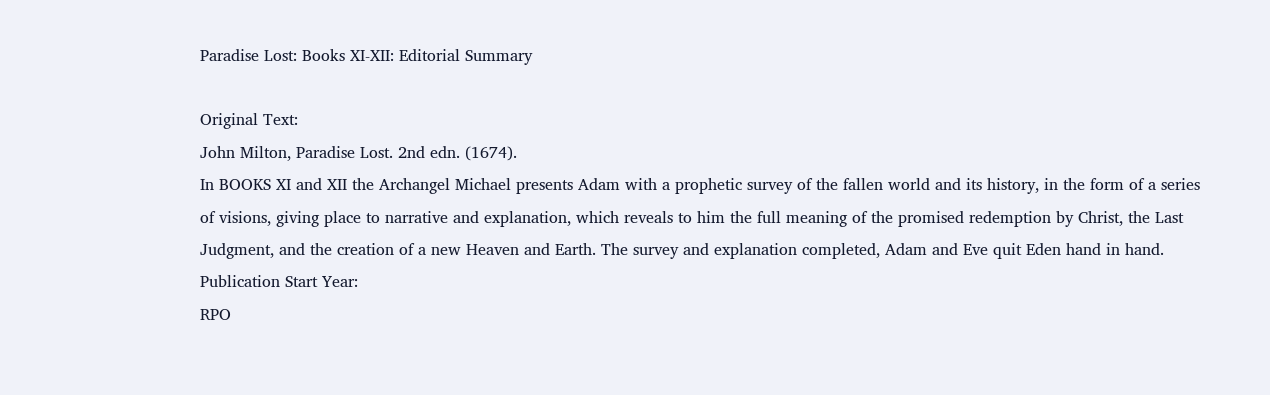Paradise Lost: Books XI-XII: Editorial Summary

Original Text:
John Milton, Paradise Lost. 2nd edn. (1674).
In BOOKS XI and XII the Archangel Michael presents Adam with a prophetic survey of the fallen world and its history, in the form of a series of visions, giving place to narrative and explanation, which reveals to him the full meaning of the promised redemption by Christ, the Last Judgment, and the creation of a new Heaven and Earth. The survey and explanation completed, Adam and Eve quit Eden hand in hand.
Publication Start Year:
RPO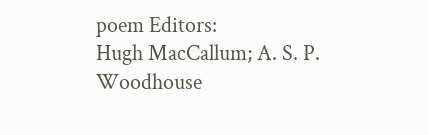poem Editors:
Hugh MacCallum; A. S. P. Woodhouse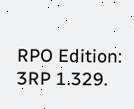RPO Edition:
3RP 1.329.